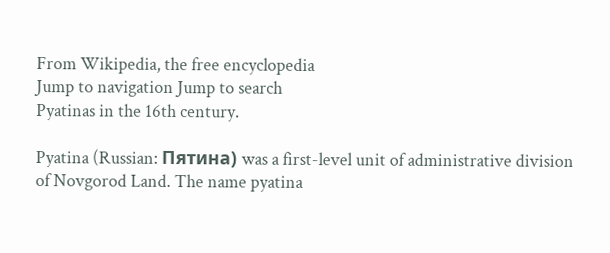From Wikipedia, the free encyclopedia
Jump to navigation Jump to search
Pyatinas in the 16th century.

Pyatina (Russian: Пятина) was a first-level unit of administrative division of Novgorod Land. The name pyatina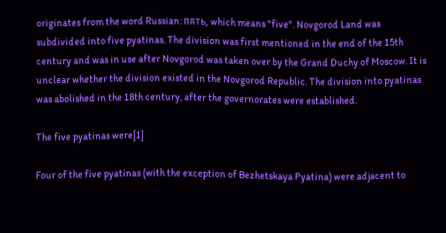originates from the word Russian: пять, which means "five". Novgorod Land was subdivided into five pyatinas. The division was first mentioned in the end of the 15th century and was in use after Novgorod was taken over by the Grand Duchy of Moscow. It is unclear whether the division existed in the Novgorod Republic. The division into pyatinas was abolished in the 18th century, after the governorates were established.

The five pyatinas were[1]

Four of the five pyatinas (with the exception of Bezhetskaya Pyatina) were adjacent to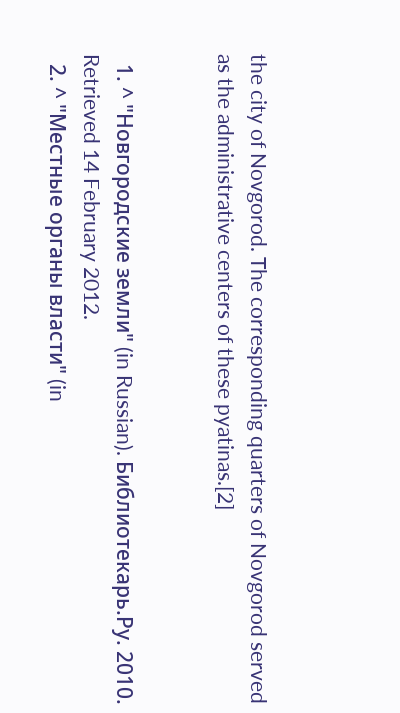the city of Novgorod. The corresponding quarters of Novgorod served as the administrative centers of these pyatinas.[2]


  1. ^ "Новгородские земли" (in Russian). Библиотекарь.Ру. 2010. Retrieved 14 February 2012.
  2. ^ "Местные органы власти" (in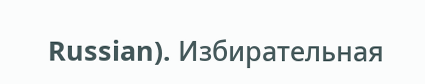Russian). Избирательная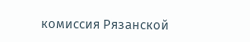комиссия Рязанской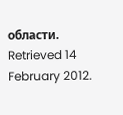области. Retrieved 14 February 2012.